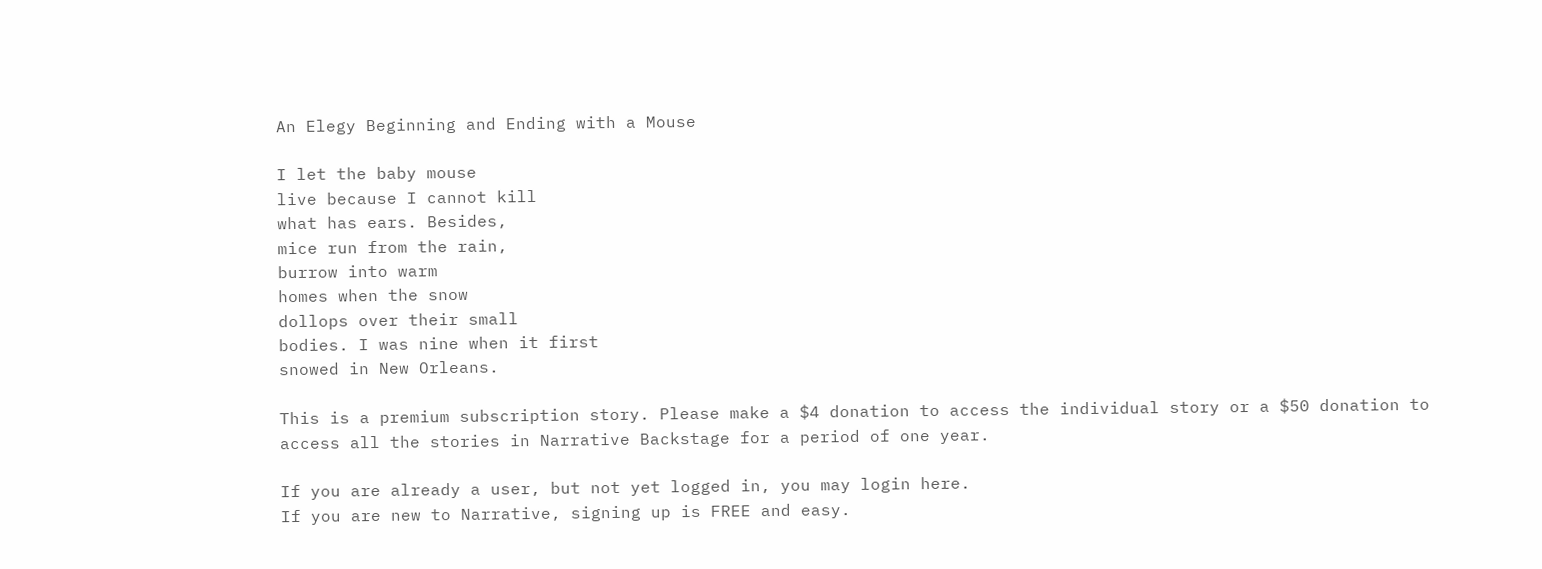An Elegy Beginning and Ending with a Mouse

I let the baby mouse
live because I cannot kill
what has ears. Besides,
mice run from the rain,
burrow into warm
homes when the snow
dollops over their small
bodies. I was nine when it first
snowed in New Orleans.

This is a premium subscription story. Please make a $4 donation to access the individual story or a $50 donation to access all the stories in Narrative Backstage for a period of one year.

If you are already a user, but not yet logged in, you may login here.
If you are new to Narrative, signing up is FREE and easy.